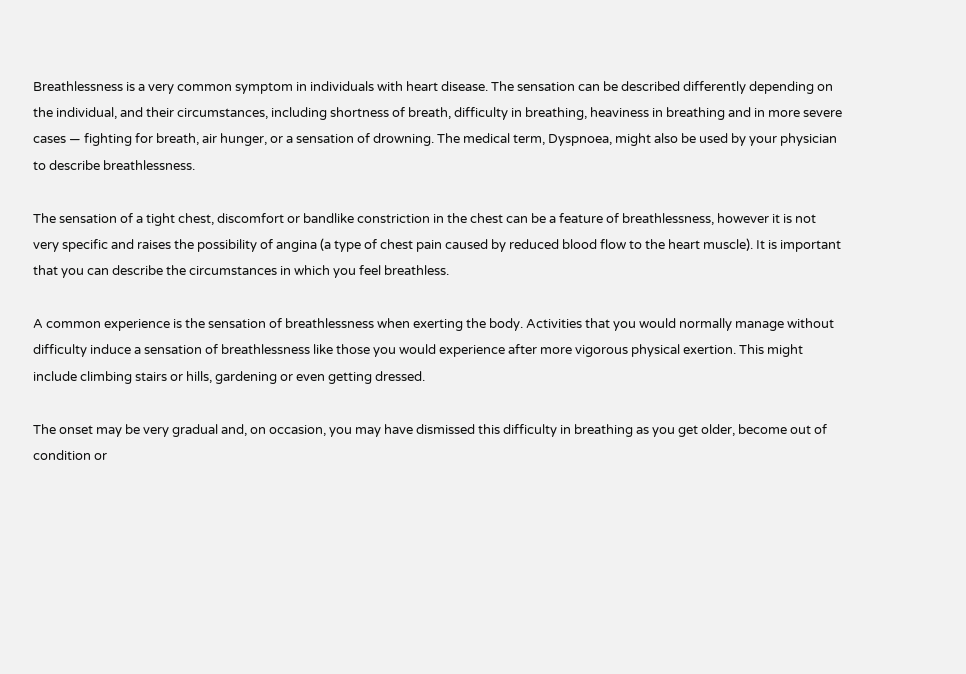Breathlessness is a very common symptom in individuals with heart disease. The sensation can be described differently depending on the individual, and their circumstances, including shortness of breath, difficulty in breathing, heaviness in breathing and in more severe cases — fighting for breath, air hunger, or a sensation of drowning. The medical term, Dyspnoea, might also be used by your physician to describe breathlessness.

The sensation of a tight chest, discomfort or bandlike constriction in the chest can be a feature of breathlessness, however it is not very specific and raises the possibility of angina (a type of chest pain caused by reduced blood flow to the heart muscle). It is important that you can describe the circumstances in which you feel breathless.

A common experience is the sensation of breathlessness when exerting the body. Activities that you would normally manage without difficulty induce a sensation of breathlessness like those you would experience after more vigorous physical exertion. This might include climbing stairs or hills, gardening or even getting dressed.

The onset may be very gradual and, on occasion, you may have dismissed this difficulty in breathing as you get older, become out of condition or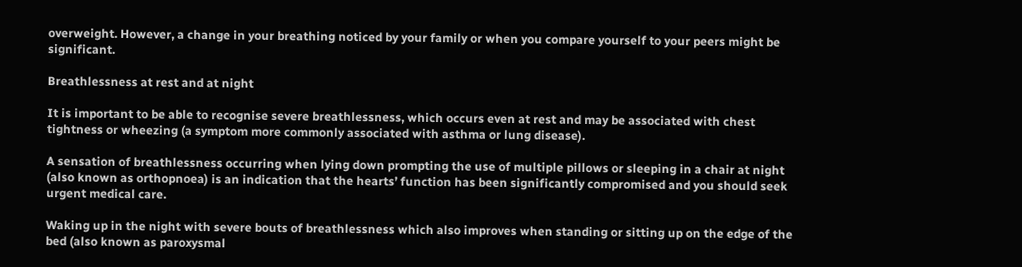overweight. However, a change in your breathing noticed by your family or when you compare yourself to your peers might be significant.

Breathlessness at rest and at night

It is important to be able to recognise severe breathlessness, which occurs even at rest and may be associated with chest tightness or wheezing (a symptom more commonly associated with asthma or lung disease).

A sensation of breathlessness occurring when lying down prompting the use of multiple pillows or sleeping in a chair at night (also known as orthopnoea) is an indication that the hearts’ function has been significantly compromised and you should seek urgent medical care.

Waking up in the night with severe bouts of breathlessness which also improves when standing or sitting up on the edge of the bed (also known as paroxysmal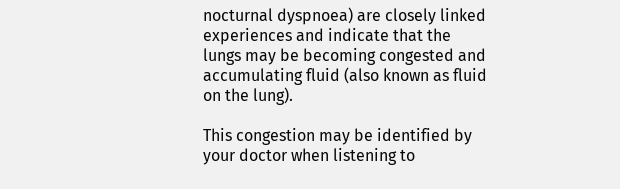nocturnal dyspnoea) are closely linked experiences and indicate that the lungs may be becoming congested and accumulating fluid (also known as fluid on the lung).

This congestion may be identified by your doctor when listening to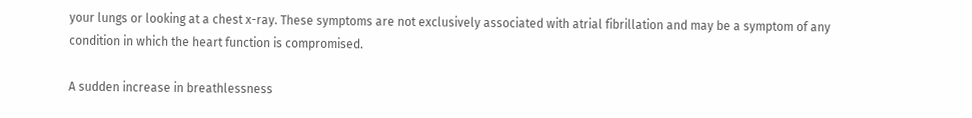your lungs or looking at a chest x-ray. These symptoms are not exclusively associated with atrial fibrillation and may be a symptom of any condition in which the heart function is compromised.

A sudden increase in breathlessness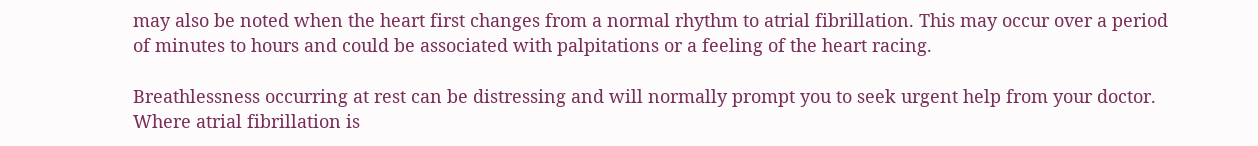may also be noted when the heart first changes from a normal rhythm to atrial fibrillation. This may occur over a period of minutes to hours and could be associated with palpitations or a feeling of the heart racing.

Breathlessness occurring at rest can be distressing and will normally prompt you to seek urgent help from your doctor. Where atrial fibrillation is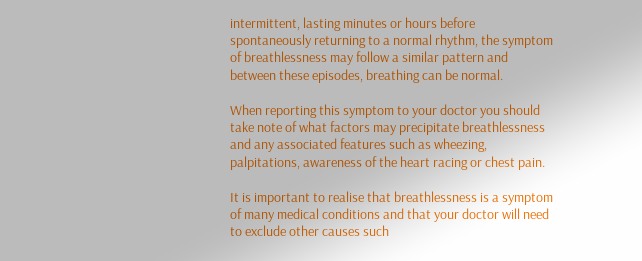intermittent, lasting minutes or hours before spontaneously returning to a normal rhythm, the symptom of breathlessness may follow a similar pattern and between these episodes, breathing can be normal.

When reporting this symptom to your doctor you should take note of what factors may precipitate breathlessness and any associated features such as wheezing, palpitations, awareness of the heart racing or chest pain.

It is important to realise that breathlessness is a symptom of many medical conditions and that your doctor will need to exclude other causes such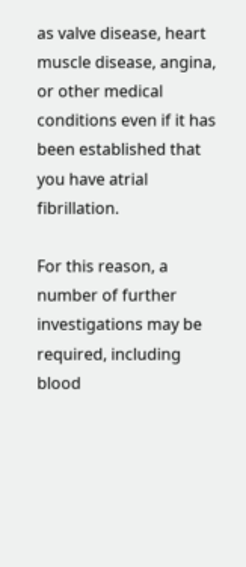as valve disease, heart muscle disease, angina, or other medical conditions even if it has been established that you have atrial fibrillation.

For this reason, a number of further investigations may be required, including blood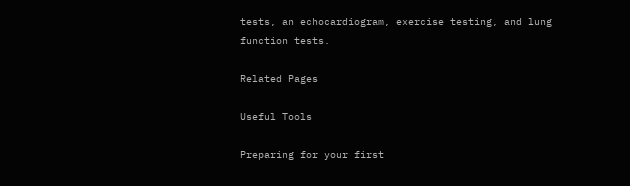tests, an echocardiogram, exercise testing, and lung function tests.

Related Pages

Useful Tools

Preparing for your first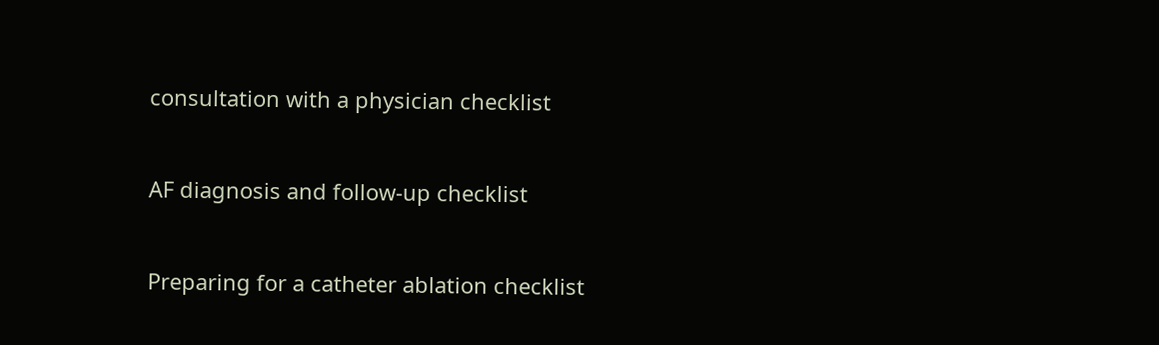consultation with a physician checklist


AF diagnosis and follow-up checklist


Preparing for a catheter ablation checklist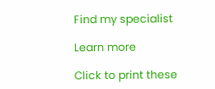Find my specialist

Learn more

Click to print these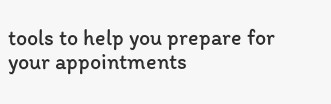tools to help you prepare for your appointments